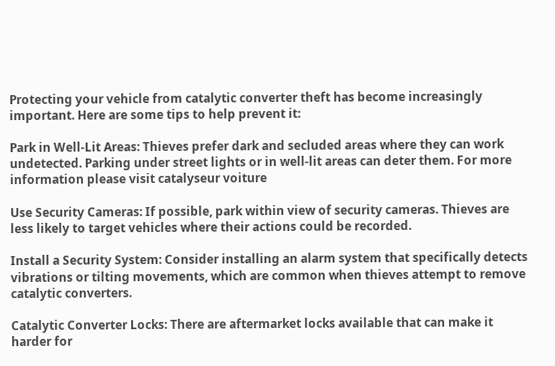Protecting your vehicle from catalytic converter theft has become increasingly important. Here are some tips to help prevent it:

Park in Well-Lit Areas: Thieves prefer dark and secluded areas where they can work undetected. Parking under street lights or in well-lit areas can deter them. For more information please visit catalyseur voiture

Use Security Cameras: If possible, park within view of security cameras. Thieves are less likely to target vehicles where their actions could be recorded.

Install a Security System: Consider installing an alarm system that specifically detects vibrations or tilting movements, which are common when thieves attempt to remove catalytic converters.

Catalytic Converter Locks: There are aftermarket locks available that can make it harder for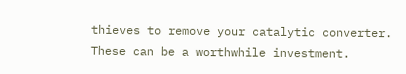thieves to remove your catalytic converter. These can be a worthwhile investment.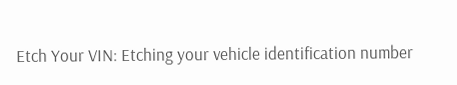Etch Your VIN: Etching your vehicle identification number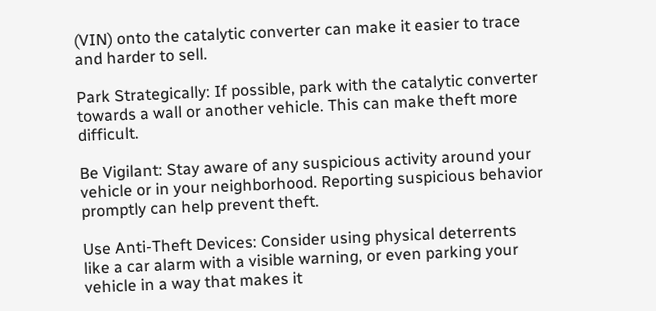(VIN) onto the catalytic converter can make it easier to trace and harder to sell.

Park Strategically: If possible, park with the catalytic converter towards a wall or another vehicle. This can make theft more difficult.

Be Vigilant: Stay aware of any suspicious activity around your vehicle or in your neighborhood. Reporting suspicious behavior promptly can help prevent theft.

Use Anti-Theft Devices: Consider using physical deterrents like a car alarm with a visible warning, or even parking your vehicle in a way that makes it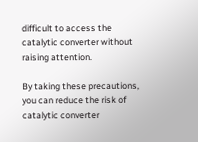difficult to access the catalytic converter without raising attention.

By taking these precautions, you can reduce the risk of catalytic converter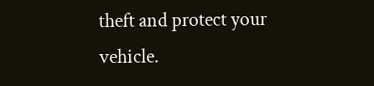theft and protect your vehicle.